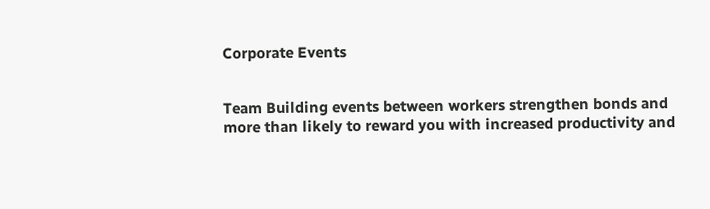Corporate Events


Team Building events between workers strengthen bonds and more than likely to reward you with increased productivity and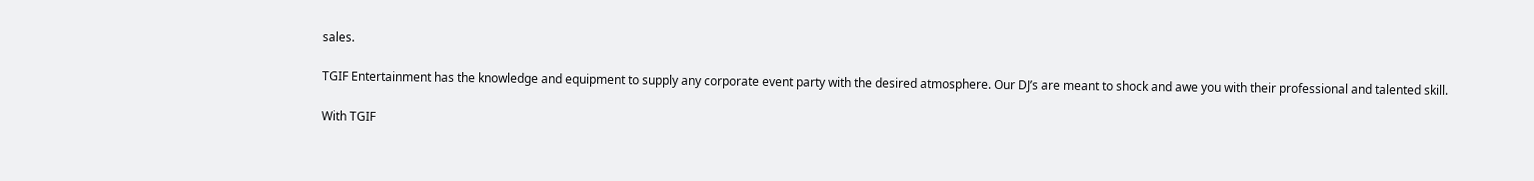sales.

TGIF Entertainment has the knowledge and equipment to supply any corporate event party with the desired atmosphere. Our DJ’s are meant to shock and awe you with their professional and talented skill.

With TGIF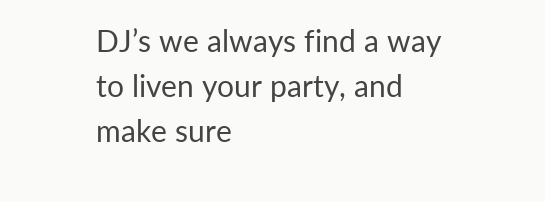DJ’s we always find a way to liven your party, and make sure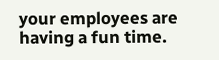your employees are having a fun time.